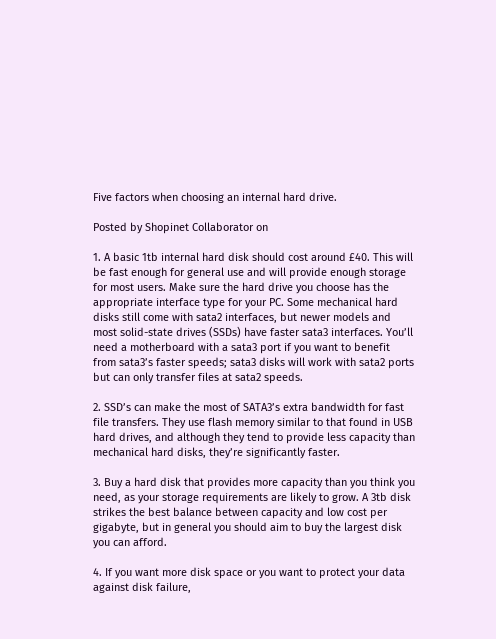Five factors when choosing an internal hard drive.

Posted by Shopinet Collaborator on

1. A basic 1tb internal hard disk should cost around £40. This will be fast enough for general use and will provide enough storage for most users. Make sure the hard drive you choose has the appropriate interface type for your PC. Some mechanical hard disks still come with sata2 interfaces, but newer models and most solid-state drives (SSDs) have faster sata3 interfaces. You’ll need a motherboard with a sata3 port if you want to benefit from sata3’s faster speeds; sata3 disks will work with sata2 ports but can only transfer files at sata2 speeds.

2. SSD’s can make the most of SATA3’s extra bandwidth for fast file transfers. They use flash memory similar to that found in USB hard drives, and although they tend to provide less capacity than mechanical hard disks, they’re significantly faster.

3. Buy a hard disk that provides more capacity than you think you need, as your storage requirements are likely to grow. A 3tb disk strikes the best balance between capacity and low cost per gigabyte, but in general you should aim to buy the largest disk you can afford.

4. If you want more disk space or you want to protect your data against disk failure,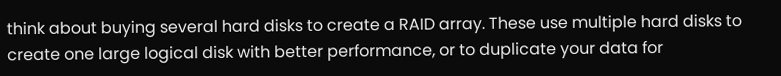think about buying several hard disks to create a RAID array. These use multiple hard disks to create one large logical disk with better performance, or to duplicate your data for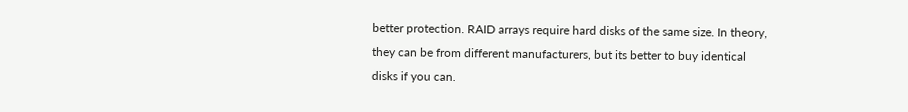better protection. RAID arrays require hard disks of the same size. In theory, they can be from different manufacturers, but its better to buy identical disks if you can.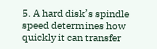5. A hard disk’s spindle speed determines how quickly it can transfer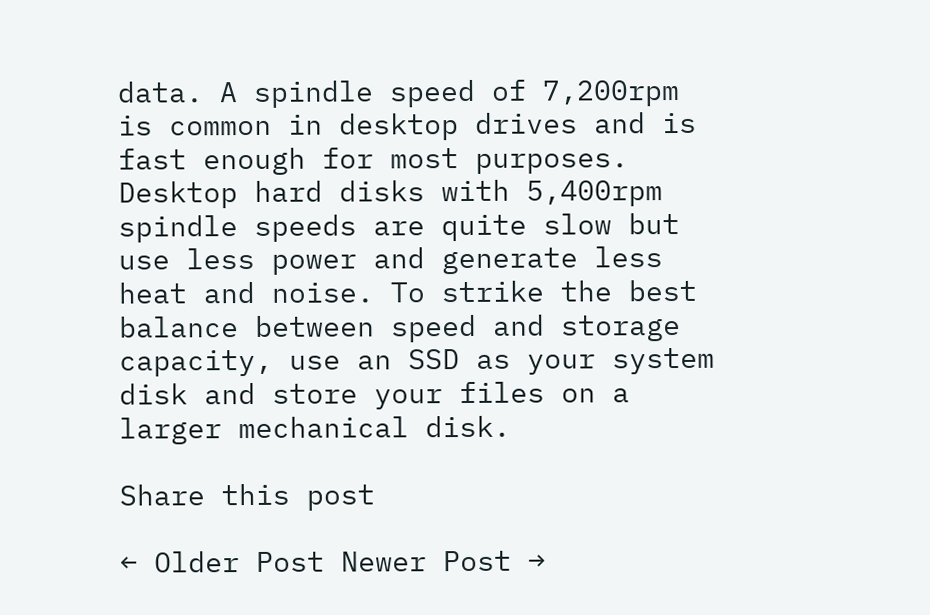data. A spindle speed of 7,200rpm is common in desktop drives and is fast enough for most purposes. Desktop hard disks with 5,400rpm spindle speeds are quite slow but use less power and generate less heat and noise. To strike the best balance between speed and storage capacity, use an SSD as your system disk and store your files on a larger mechanical disk.

Share this post

← Older Post Newer Post →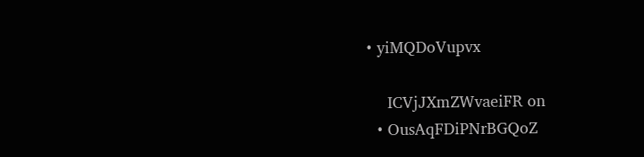• yiMQDoVupvx

    ICVjJXmZWvaeiFR on
  • OusAqFDiPNrBGQoZ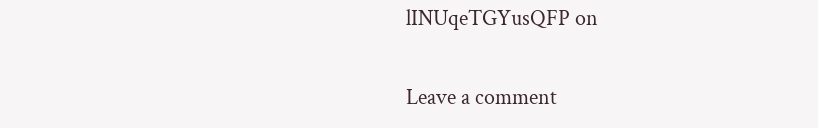lINUqeTGYusQFP on

Leave a comment